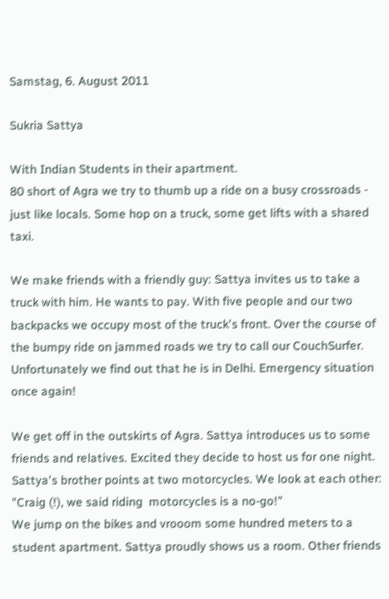Samstag, 6. August 2011

Sukria Sattya

With Indian Students in their apartment.
80 short of Agra we try to thumb up a ride on a busy crossroads - just like locals. Some hop on a truck, some get lifts with a shared taxi.

We make friends with a friendly guy: Sattya invites us to take a truck with him. He wants to pay. With five people and our two backpacks we occupy most of the truck's front. Over the course of the bumpy ride on jammed roads we try to call our CouchSurfer. Unfortunately we find out that he is in Delhi. Emergency situation once again!

We get off in the outskirts of Agra. Sattya introduces us to some friends and relatives. Excited they decide to host us for one night. Sattya's brother points at two motorcycles. We look at each other:
"Craig (!), we said riding  motorcycles is a no-go!"
We jump on the bikes and vrooom some hundred meters to a student apartment. Sattya proudly shows us a room. Other friends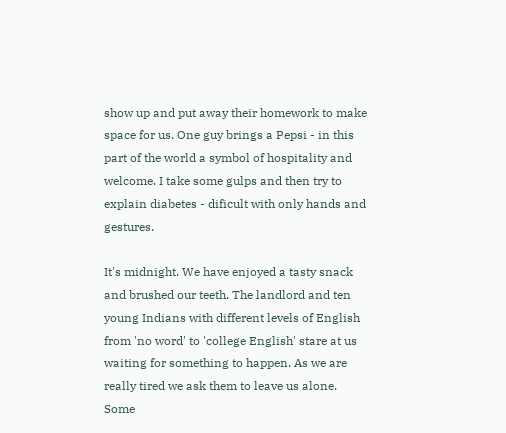show up and put away their homework to make space for us. One guy brings a Pepsi - in this part of the world a symbol of hospitality and welcome. I take some gulps and then try to explain diabetes - dificult with only hands and gestures.

It's midnight. We have enjoyed a tasty snack and brushed our teeth. The landlord and ten young Indians with different levels of English from 'no word' to 'college English' stare at us waiting for something to happen. As we are really tired we ask them to leave us alone. Some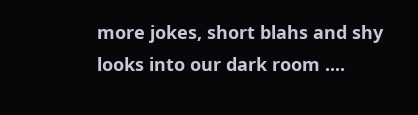more jokes, short blahs and shy looks into our dark room ....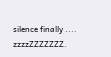silence finally .... zzzzZZZZZZZ.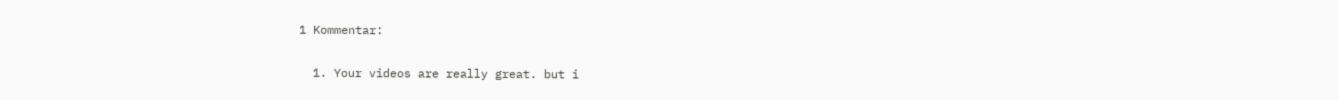1 Kommentar:

  1. Your videos are really great. but i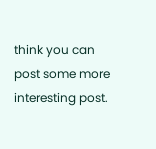think you can post some more interesting post.